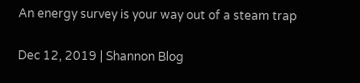An energy survey is your way out of a steam trap

Dec 12, 2019 | Shannon Blog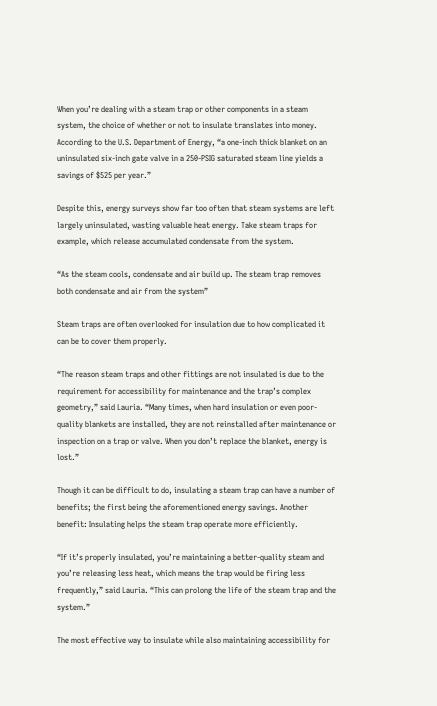When you’re dealing with a steam trap or other components in a steam system, the choice of whether or not to insulate translates into money. According to the U.S. Department of Energy, “a one-inch thick blanket on an uninsulated six-inch gate valve in a 250-PSIG saturated steam line yields a savings of $525 per year.”

Despite this, energy surveys show far too often that steam systems are left largely uninsulated, wasting valuable heat energy. Take steam traps for example, which release accumulated condensate from the system.

“As the steam cools, condensate and air build up. The steam trap removes both condensate and air from the system”

Steam traps are often overlooked for insulation due to how complicated it can be to cover them properly.

“The reason steam traps and other fittings are not insulated is due to the requirement for accessibility for maintenance and the trap’s complex geometry,” said Lauria. “Many times, when hard insulation or even poor-quality blankets are installed, they are not reinstalled after maintenance or inspection on a trap or valve. When you don’t replace the blanket, energy is lost.”

Though it can be difficult to do, insulating a steam trap can have a number of benefits; the first being the aforementioned energy savings. Another benefit: Insulating helps the steam trap operate more efficiently.

“If it’s properly insulated, you’re maintaining a better-quality steam and you’re releasing less heat, which means the trap would be firing less frequently,” said Lauria. “This can prolong the life of the steam trap and the system.”

The most effective way to insulate while also maintaining accessibility for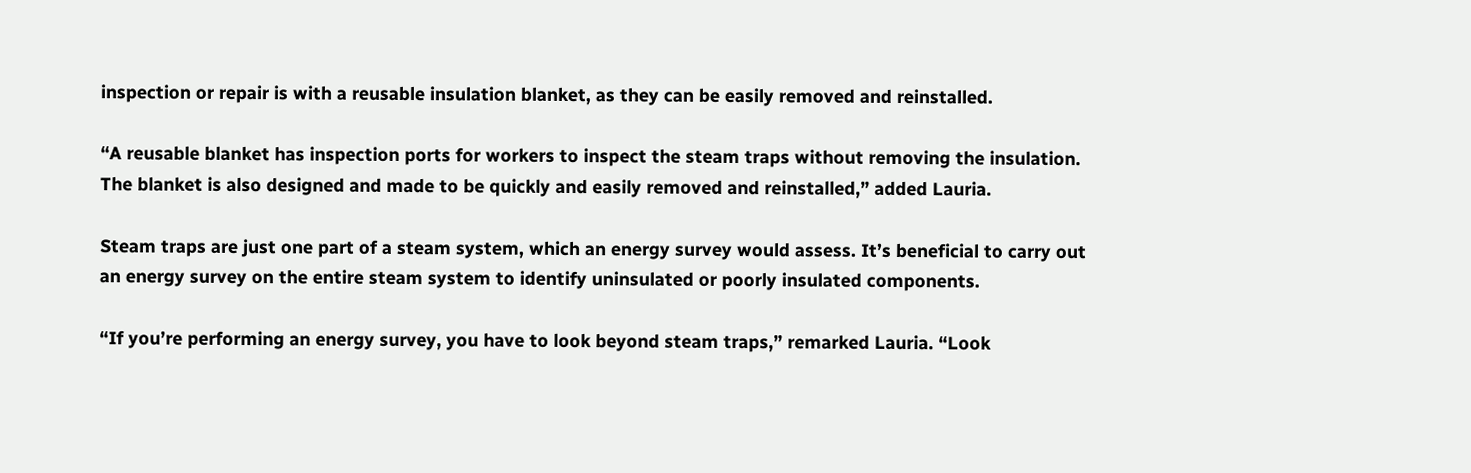inspection or repair is with a reusable insulation blanket, as they can be easily removed and reinstalled.

“A reusable blanket has inspection ports for workers to inspect the steam traps without removing the insulation. The blanket is also designed and made to be quickly and easily removed and reinstalled,” added Lauria.

Steam traps are just one part of a steam system, which an energy survey would assess. It’s beneficial to carry out an energy survey on the entire steam system to identify uninsulated or poorly insulated components.

“If you’re performing an energy survey, you have to look beyond steam traps,” remarked Lauria. “Look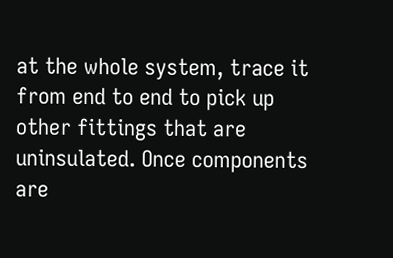at the whole system, trace it from end to end to pick up other fittings that are uninsulated. Once components are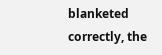blanketed correctly, the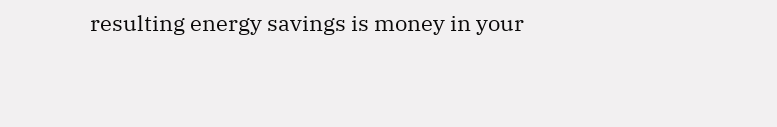resulting energy savings is money in your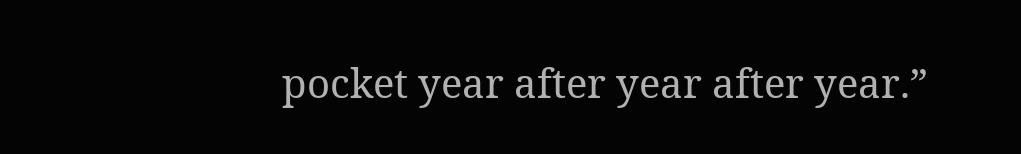pocket year after year after year.”